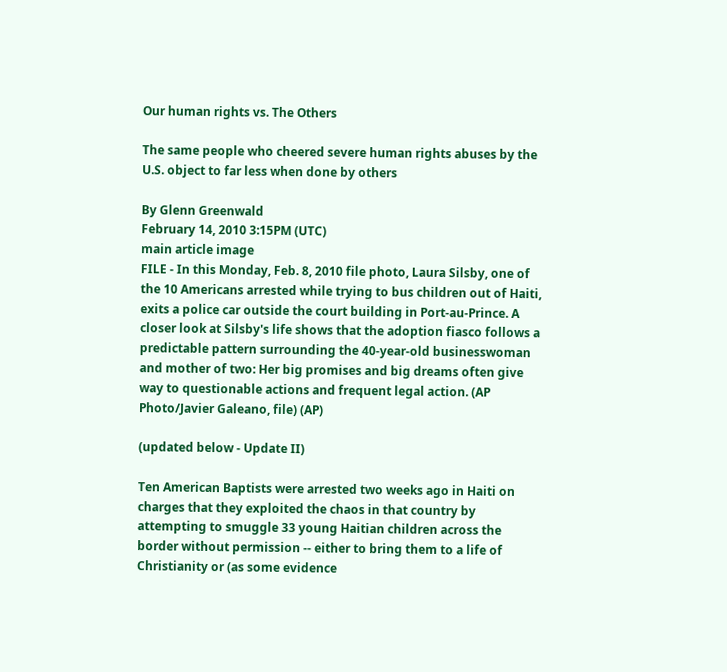Our human rights vs. The Others

The same people who cheered severe human rights abuses by the U.S. object to far less when done by others

By Glenn Greenwald
February 14, 2010 3:15PM (UTC)
main article image
FILE - In this Monday, Feb. 8, 2010 file photo, Laura Silsby, one of the 10 Americans arrested while trying to bus children out of Haiti, exits a police car outside the court building in Port-au-Prince. A closer look at Silsby's life shows that the adoption fiasco follows a predictable pattern surrounding the 40-year-old businesswoman and mother of two: Her big promises and big dreams often give way to questionable actions and frequent legal action. (AP Photo/Javier Galeano, file) (AP)

(updated below - Update II)

Ten American Baptists were arrested two weeks ago in Haiti on charges that they exploited the chaos in that country by attempting to smuggle 33 young Haitian children across the border without permission -- either to bring them to a life of Christianity or (as some evidence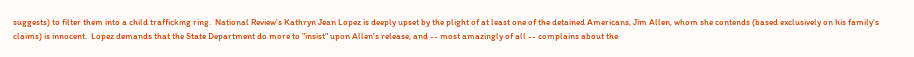suggests) to filter them into a child trafficking ring.  National Review's Kathryn Jean Lopez is deeply upset by the plight of at least one of the detained Americans, Jim Allen, whom she contends (based exclusively on his family's claims) is innocent.  Lopez demands that the State Department do more to "insist" upon Allen's release, and -- most amazingly of all -- complains about the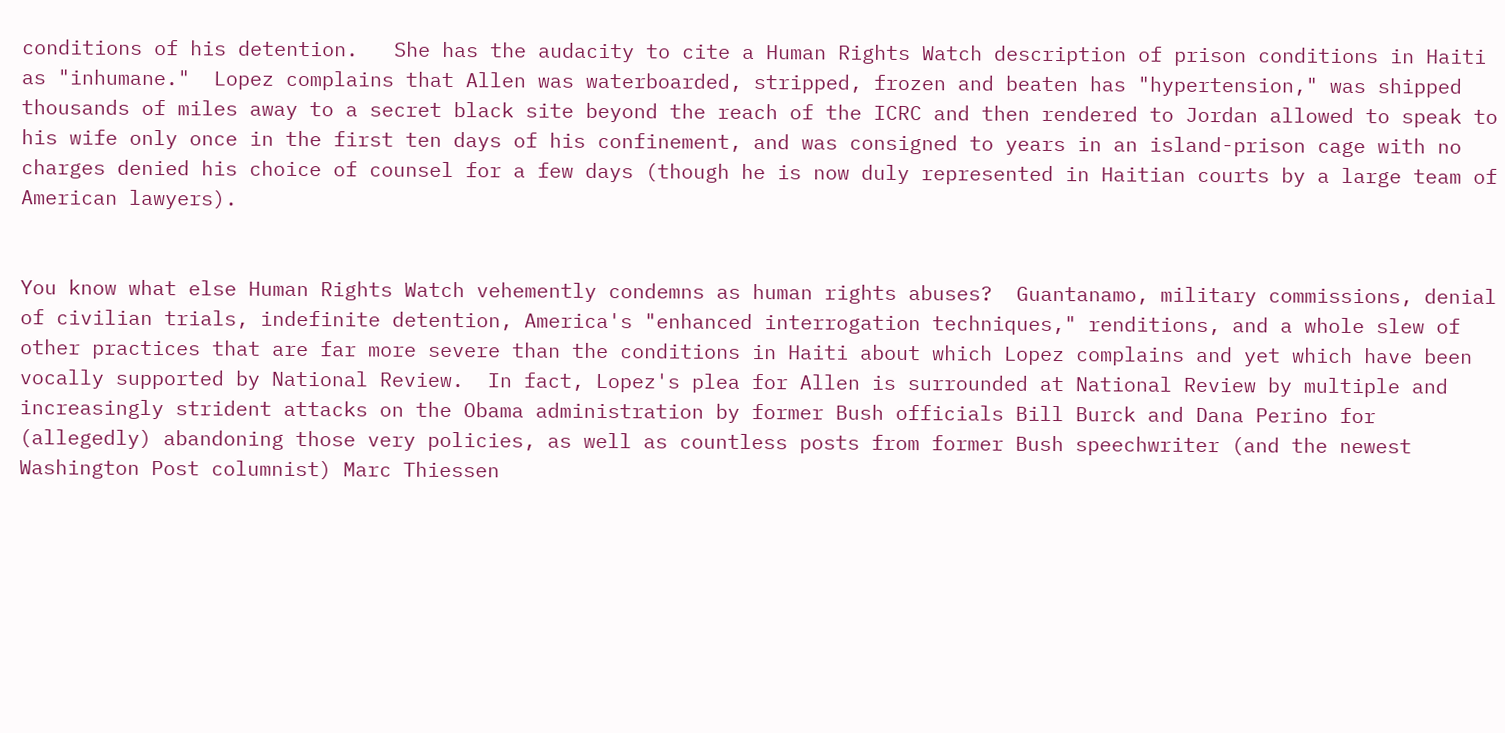conditions of his detention.   She has the audacity to cite a Human Rights Watch description of prison conditions in Haiti as "inhumane."  Lopez complains that Allen was waterboarded, stripped, frozen and beaten has "hypertension," was shipped thousands of miles away to a secret black site beyond the reach of the ICRC and then rendered to Jordan allowed to speak to his wife only once in the first ten days of his confinement, and was consigned to years in an island-prison cage with no charges denied his choice of counsel for a few days (though he is now duly represented in Haitian courts by a large team of American lawyers).


You know what else Human Rights Watch vehemently condemns as human rights abuses?  Guantanamo, military commissions, denial of civilian trials, indefinite detention, America's "enhanced interrogation techniques," renditions, and a whole slew of other practices that are far more severe than the conditions in Haiti about which Lopez complains and yet which have been vocally supported by National Review.  In fact, Lopez's plea for Allen is surrounded at National Review by multiple and increasingly strident attacks on the Obama administration by former Bush officials Bill Burck and Dana Perino for (allegedly) abandoning those very policies, as well as countless posts from former Bush speechwriter (and the newest Washington Post columnist) Marc Thiessen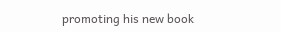promoting his new book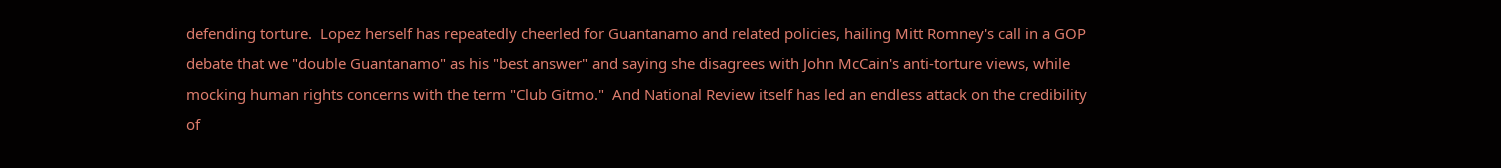defending torture.  Lopez herself has repeatedly cheerled for Guantanamo and related policies, hailing Mitt Romney's call in a GOP debate that we "double Guantanamo" as his "best answer" and saying she disagrees with John McCain's anti-torture views, while mocking human rights concerns with the term "Club Gitmo."  And National Review itself has led an endless attack on the credibility of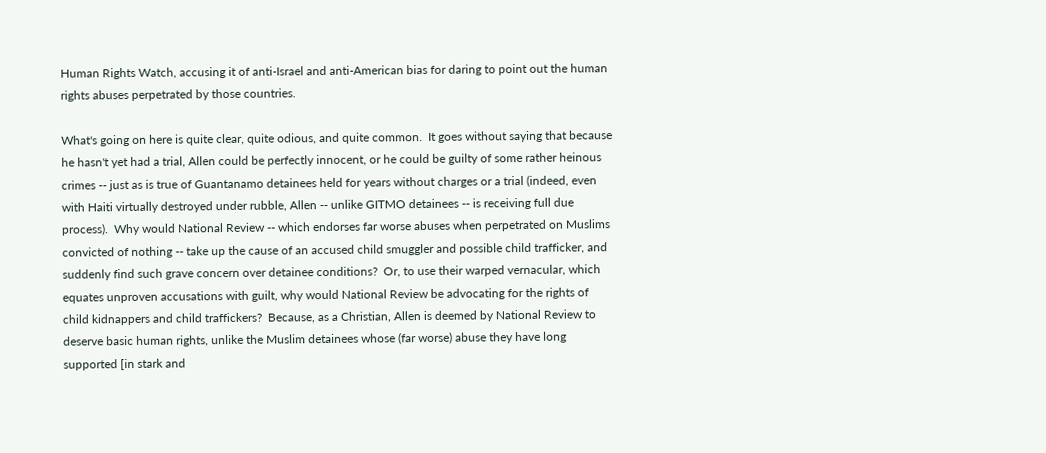Human Rights Watch, accusing it of anti-Israel and anti-American bias for daring to point out the human rights abuses perpetrated by those countries.

What's going on here is quite clear, quite odious, and quite common.  It goes without saying that because he hasn't yet had a trial, Allen could be perfectly innocent, or he could be guilty of some rather heinous crimes -- just as is true of Guantanamo detainees held for years without charges or a trial (indeed, even with Haiti virtually destroyed under rubble, Allen -- unlike GITMO detainees -- is receiving full due process).  Why would National Review -- which endorses far worse abuses when perpetrated on Muslims convicted of nothing -- take up the cause of an accused child smuggler and possible child trafficker, and suddenly find such grave concern over detainee conditions?  Or, to use their warped vernacular, which equates unproven accusations with guilt, why would National Review be advocating for the rights of child kidnappers and child traffickers?  Because, as a Christian, Allen is deemed by National Review to deserve basic human rights, unlike the Muslim detainees whose (far worse) abuse they have long supported [in stark and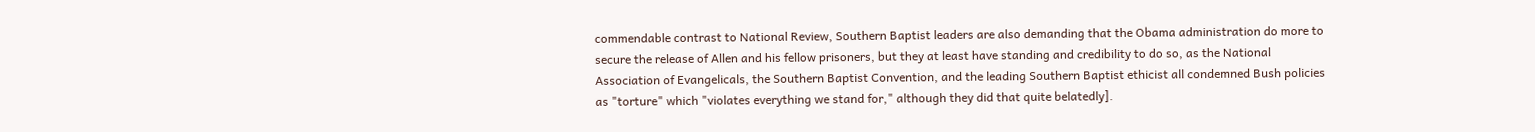commendable contrast to National Review, Southern Baptist leaders are also demanding that the Obama administration do more to secure the release of Allen and his fellow prisoners, but they at least have standing and credibility to do so, as the National Association of Evangelicals, the Southern Baptist Convention, and the leading Southern Baptist ethicist all condemned Bush policies as "torture" which "violates everything we stand for," although they did that quite belatedly].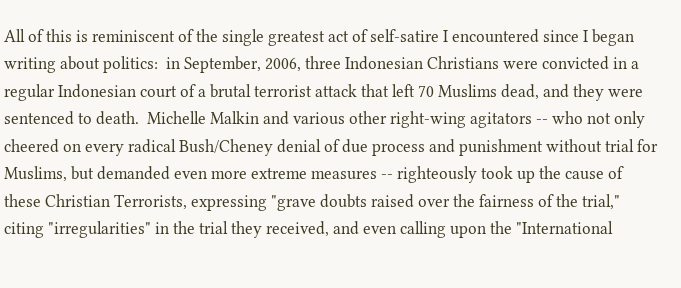All of this is reminiscent of the single greatest act of self-satire I encountered since I began writing about politics:  in September, 2006, three Indonesian Christians were convicted in a regular Indonesian court of a brutal terrorist attack that left 70 Muslims dead, and they were sentenced to death.  Michelle Malkin and various other right-wing agitators -- who not only cheered on every radical Bush/Cheney denial of due process and punishment without trial for Muslims, but demanded even more extreme measures -- righteously took up the cause of these Christian Terrorists, expressing "grave doubts raised over the fairness of the trial," citing "irregularities" in the trial they received, and even calling upon the "International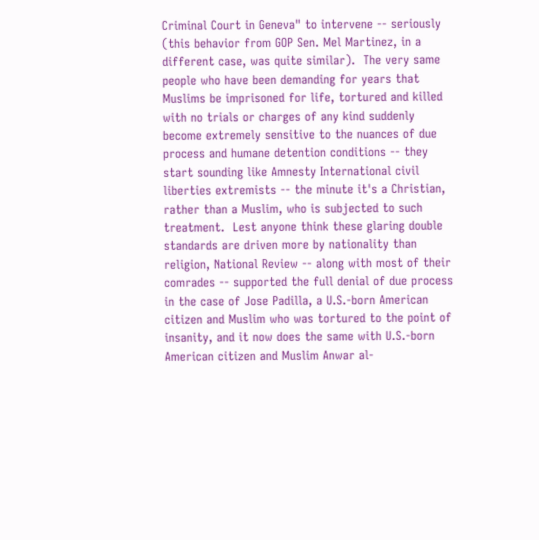Criminal Court in Geneva" to intervene -- seriously (this behavior from GOP Sen. Mel Martinez, in a different case, was quite similar).  The very same people who have been demanding for years that Muslims be imprisoned for life, tortured and killed with no trials or charges of any kind suddenly become extremely sensitive to the nuances of due process and humane detention conditions -- they start sounding like Amnesty International civil liberties extremists -- the minute it's a Christian, rather than a Muslim, who is subjected to such treatment.  Lest anyone think these glaring double standards are driven more by nationality than religion, National Review -- along with most of their comrades -- supported the full denial of due process in the case of Jose Padilla, a U.S.-born American citizen and Muslim who was tortured to the point of insanity, and it now does the same with U.S.-born American citizen and Muslim Anwar al-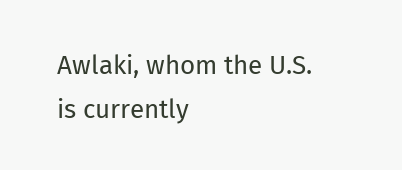Awlaki, whom the U.S. is currently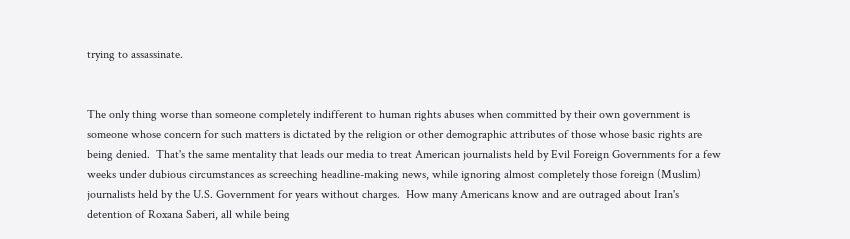trying to assassinate.


The only thing worse than someone completely indifferent to human rights abuses when committed by their own government is someone whose concern for such matters is dictated by the religion or other demographic attributes of those whose basic rights are being denied.  That's the same mentality that leads our media to treat American journalists held by Evil Foreign Governments for a few weeks under dubious circumstances as screeching headline-making news, while ignoring almost completely those foreign (Muslim) journalists held by the U.S. Government for years without charges.  How many Americans know and are outraged about Iran's detention of Roxana Saberi, all while being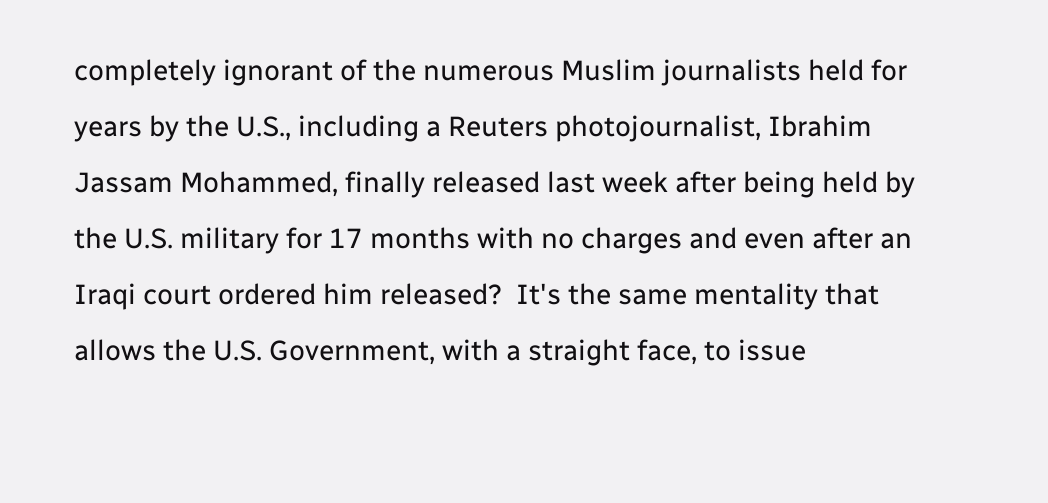completely ignorant of the numerous Muslim journalists held for years by the U.S., including a Reuters photojournalist, Ibrahim Jassam Mohammed, finally released last week after being held by the U.S. military for 17 months with no charges and even after an Iraqi court ordered him released?  It's the same mentality that allows the U.S. Government, with a straight face, to issue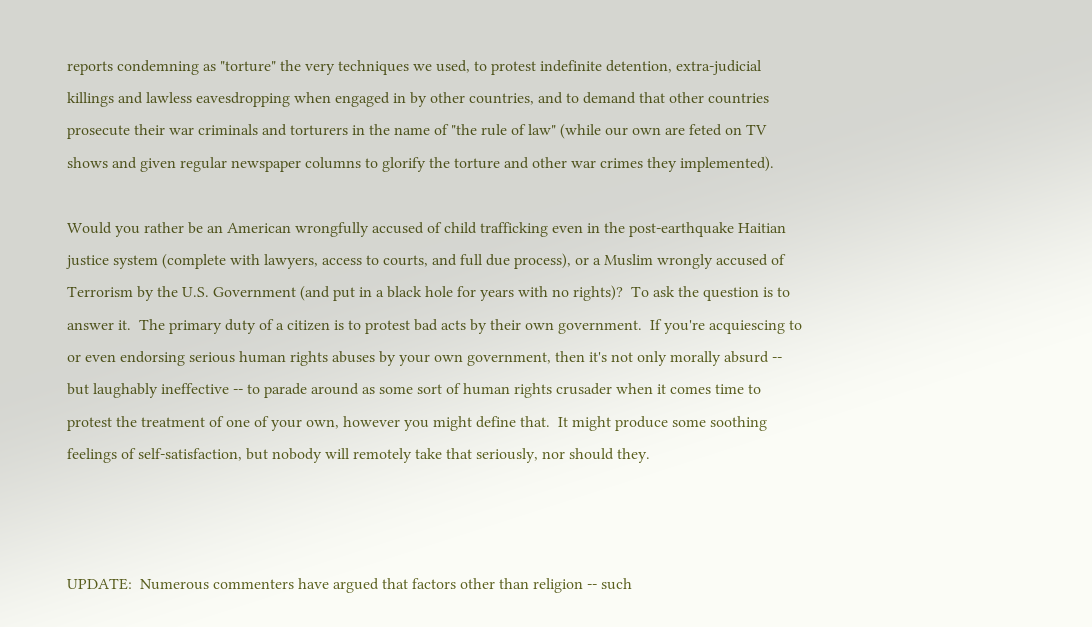reports condemning as "torture" the very techniques we used, to protest indefinite detention, extra-judicial killings and lawless eavesdropping when engaged in by other countries, and to demand that other countries prosecute their war criminals and torturers in the name of "the rule of law" (while our own are feted on TV shows and given regular newspaper columns to glorify the torture and other war crimes they implemented).

Would you rather be an American wrongfully accused of child trafficking even in the post-earthquake Haitian justice system (complete with lawyers, access to courts, and full due process), or a Muslim wrongly accused of Terrorism by the U.S. Government (and put in a black hole for years with no rights)?  To ask the question is to answer it.  The primary duty of a citizen is to protest bad acts by their own government.  If you're acquiescing to or even endorsing serious human rights abuses by your own government, then it's not only morally absurd -- but laughably ineffective -- to parade around as some sort of human rights crusader when it comes time to protest the treatment of one of your own, however you might define that.  It might produce some soothing feelings of self-satisfaction, but nobody will remotely take that seriously, nor should they.



UPDATE:  Numerous commenters have argued that factors other than religion -- such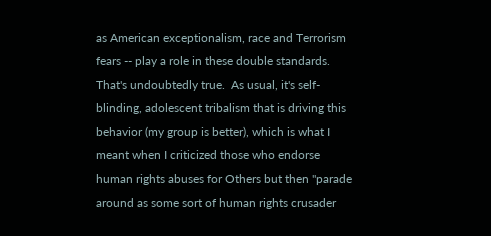as American exceptionalism, race and Terrorism fears -- play a role in these double standards.  That's undoubtedly true.  As usual, it's self-blinding, adolescent tribalism that is driving this behavior (my group is better), which is what I meant when I criticized those who endorse human rights abuses for Others but then "parade around as some sort of human rights crusader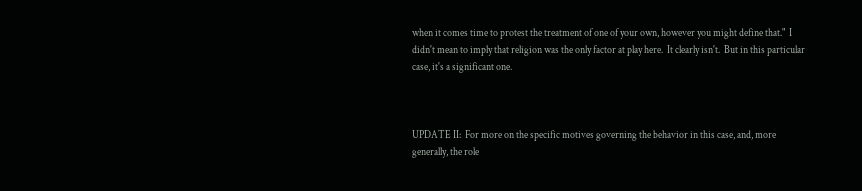when it comes time to protest the treatment of one of your own, however you might define that."  I didn't mean to imply that religion was the only factor at play here.  It clearly isn't.  But in this particular case, it's a significant one.



UPDATE II:  For more on the specific motives governing the behavior in this case, and, more generally, the role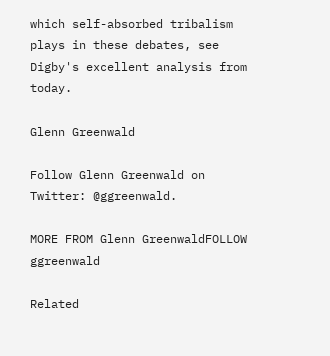which self-absorbed tribalism plays in these debates, see Digby's excellent analysis from today.

Glenn Greenwald

Follow Glenn Greenwald on Twitter: @ggreenwald.

MORE FROM Glenn GreenwaldFOLLOW ggreenwald

Related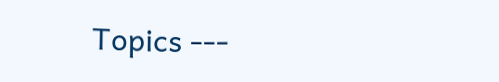Topics ---